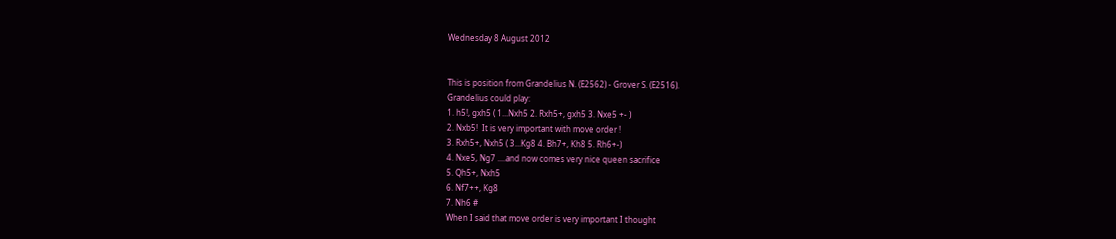Wednesday 8 August 2012


This is position from Grandelius N. (E2562) - Grover S. (E2516).
Grandelius could play:
1. h5!, gxh5 ( 1...Nxh5 2. Rxh5+, gxh5 3. Nxe5 +- )
2. Nxb5!  It is very important with move order !
3. Rxh5+, Nxh5 ( 3...Kg8 4. Bh7+, Kh8 5. Rh6+-)
4. Nxe5, Ng7 ....and now comes very nice queen sacrifice
5. Qh5+, Nxh5
6. Nf7++, Kg8
7. Nh6 #
When I said that move order is very important I thought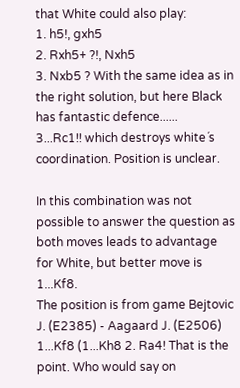that White could also play:
1. h5!, gxh5
2. Rxh5+ ?!, Nxh5
3. Nxb5 ? With the same idea as in the right solution, but here Black has fantastic defence......
3...Rc1!! which destroys white´s coordination. Position is unclear.

In this combination was not possible to answer the question as both moves leads to advantage for White, but better move is 1...Kf8.
The position is from game Bejtovic J. (E2385) - Aagaard J. (E2506)
1...Kf8 (1...Kh8 2. Ra4! That is the point. Who would say on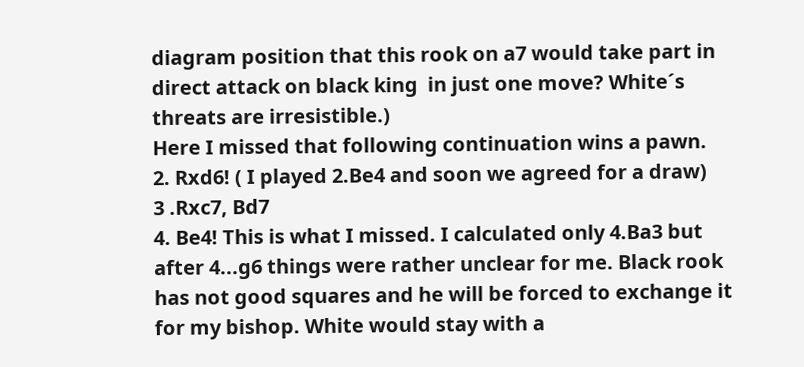diagram position that this rook on a7 would take part in direct attack on black king  in just one move? White´s threats are irresistible.)
Here I missed that following continuation wins a pawn.
2. Rxd6! ( I played 2.Be4 and soon we agreed for a draw)
3 .Rxc7, Bd7
4. Be4! This is what I missed. I calculated only 4.Ba3 but after 4...g6 things were rather unclear for me. Black rook has not good squares and he will be forced to exchange it for my bishop. White would stay with a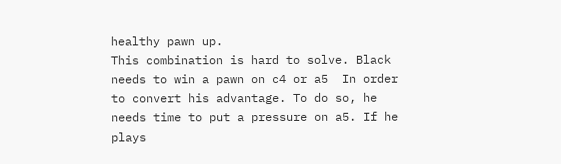healthy pawn up.
This combination is hard to solve. Black needs to win a pawn on c4 or a5  In order to convert his advantage. To do so, he needs time to put a pressure on a5. If he plays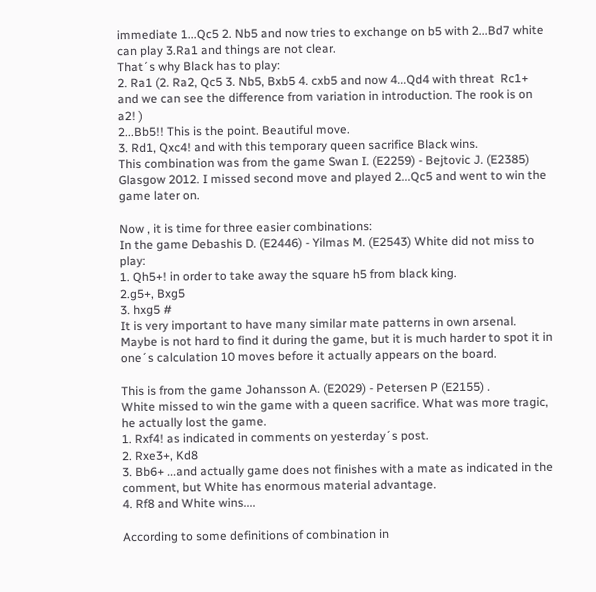immediate 1...Qc5 2. Nb5 and now tries to exchange on b5 with 2...Bd7 white can play 3.Ra1 and things are not clear.
That´s why Black has to play:
2. Ra1 (2. Ra2, Qc5 3. Nb5, Bxb5 4. cxb5 and now 4...Qd4 with threat  Rc1+ and we can see the difference from variation in introduction. The rook is on a2! )
2...Bb5!! This is the point. Beautiful move.
3. Rd1, Qxc4! and with this temporary queen sacrifice Black wins.
This combination was from the game Swan I. (E2259) - Bejtovic J. (E2385) Glasgow 2012. I missed second move and played 2...Qc5 and went to win the game later on.

Now , it is time for three easier combinations:
In the game Debashis D. (E2446) - Yilmas M. (E2543) White did not miss to play:
1. Qh5+! in order to take away the square h5 from black king.
2.g5+, Bxg5
3. hxg5 #
It is very important to have many similar mate patterns in own arsenal.
Maybe is not hard to find it during the game, but it is much harder to spot it in one´s calculation 10 moves before it actually appears on the board.

This is from the game Johansson A. (E2029) - Petersen P (E2155) .
White missed to win the game with a queen sacrifice. What was more tragic, he actually lost the game.
1. Rxf4! as indicated in comments on yesterday´s post.
2. Rxe3+, Kd8
3. Bb6+ ...and actually game does not finishes with a mate as indicated in the comment, but White has enormous material advantage.
4. Rf8 and White wins....

According to some definitions of combination in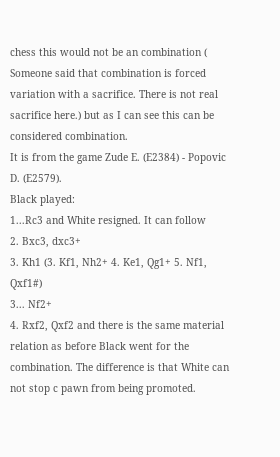chess this would not be an combination ( Someone said that combination is forced variation with a sacrifice. There is not real sacrifice here.) but as I can see this can be considered combination.
It is from the game Zude E. (E2384) - Popovic D. (E2579).
Black played:
1...Rc3 and White resigned. It can follow
2. Bxc3, dxc3+
3. Kh1 (3. Kf1, Nh2+ 4. Ke1, Qg1+ 5. Nf1, Qxf1#)
3... Nf2+
4. Rxf2, Qxf2 and there is the same material relation as before Black went for the combination. The difference is that White can not stop c pawn from being promoted.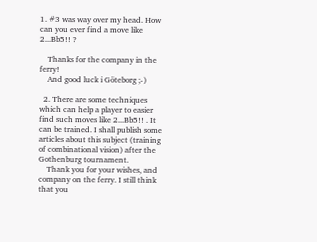1. #3 was way over my head. How can you ever find a move like 2...Bb5!! ?

    Thanks for the company in the ferry!
    And good luck i Göteborg ;-)

  2. There are some techniques which can help a player to easier find such moves like 2...Bb5!! . It can be trained. I shall publish some articles about this subject (training of combinational vision) after the Gothenburg tournament.
    Thank you for your wishes, and company on the ferry. I still think that you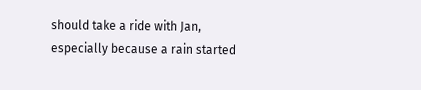should take a ride with Jan, especially because a rain started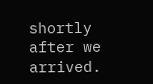shortly after we arrived.